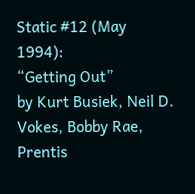Static #12 (May 1994):
“Getting Out”
by Kurt Busiek, Neil D. Vokes, Bobby Rae, Prentis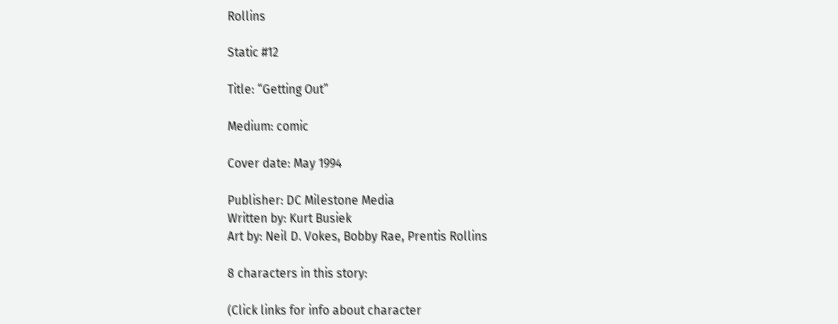Rollins

Static #12

Title: “Getting Out”

Medium: comic

Cover date: May 1994

Publisher: DC Milestone Media
Written by: Kurt Busiek
Art by: Neil D. Vokes, Bobby Rae, Prentis Rollins

8 characters in this story:

(Click links for info about character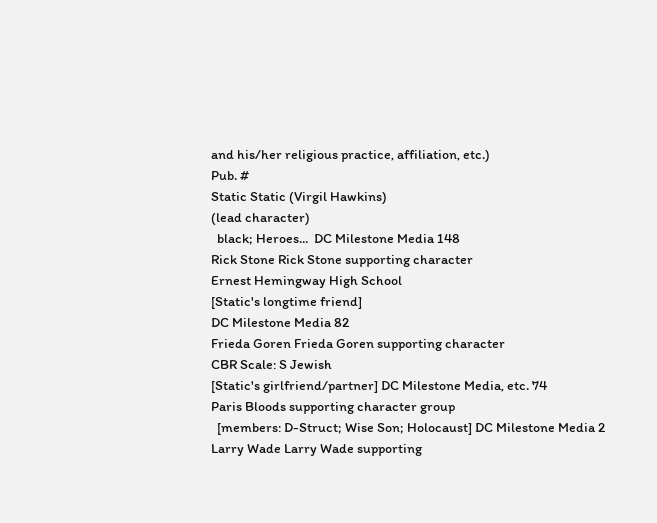and his/her religious practice, affiliation, etc.)
Pub. #
Static Static (Virgil Hawkins)
(lead character)
  black; Heroes...  DC Milestone Media 148
Rick Stone Rick Stone supporting character
Ernest Hemingway High School
[Static's longtime friend]
DC Milestone Media 82
Frieda Goren Frieda Goren supporting character
CBR Scale: S Jewish
[Static's girlfriend/partner] DC Milestone Media, etc. 74
Paris Bloods supporting character group
  [members: D-Struct; Wise Son; Holocaust] DC Milestone Media 2
Larry Wade Larry Wade supporting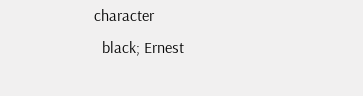character
  black; Ernest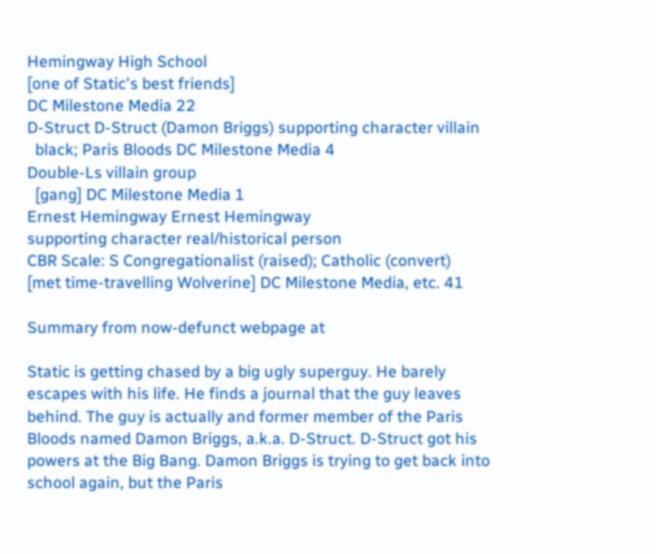Hemingway High School
[one of Static's best friends]
DC Milestone Media 22
D-Struct D-Struct (Damon Briggs) supporting character villain
  black; Paris Bloods DC Milestone Media 4
Double-Ls villain group
  [gang] DC Milestone Media 1
Ernest Hemingway Ernest Hemingway
supporting character real/historical person
CBR Scale: S Congregationalist (raised); Catholic (convert)
[met time-travelling Wolverine] DC Milestone Media, etc. 41

Summary from now-defunct webpage at

Static is getting chased by a big ugly superguy. He barely escapes with his life. He finds a journal that the guy leaves behind. The guy is actually and former member of the Paris Bloods named Damon Briggs, a.k.a. D-Struct. D-Struct got his powers at the Big Bang. Damon Briggs is trying to get back into school again, but the Paris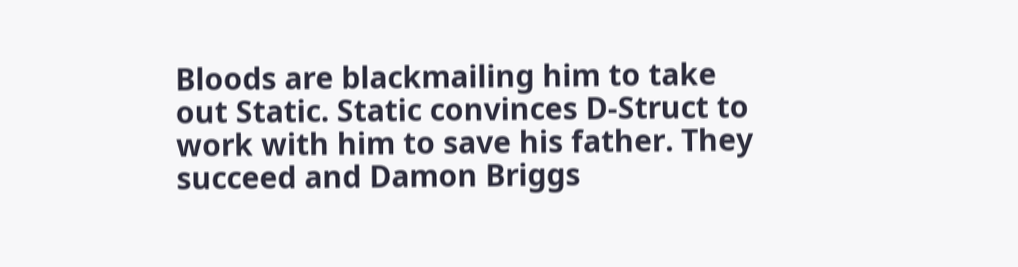Bloods are blackmailing him to take out Static. Static convinces D-Struct to work with him to save his father. They succeed and Damon Briggs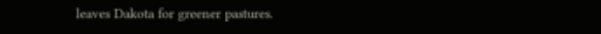leaves Dakota for greener pastures.